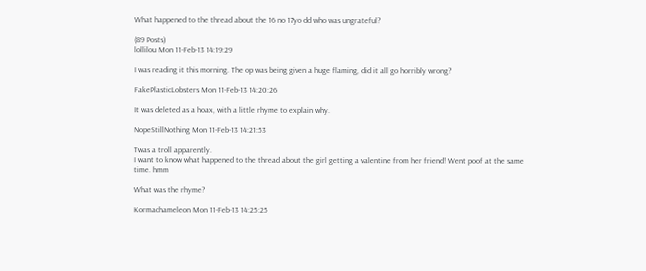What happened to the thread about the 16 no 17yo dd who was ungrateful?

(89 Posts)
lollilou Mon 11-Feb-13 14:19:29

I was reading it this morning. The op was being given a huge flaming, did it all go horribly wrong?

FakePlasticLobsters Mon 11-Feb-13 14:20:26

It was deleted as a hoax, with a little rhyme to explain why.

NopeStillNothing Mon 11-Feb-13 14:21:53

Twas a troll apparently.
I want to know what happened to the thread about the girl getting a valentine from her friend! Went poof at the same time. hmm

What was the rhyme?

Kormachameleon Mon 11-Feb-13 14:25:25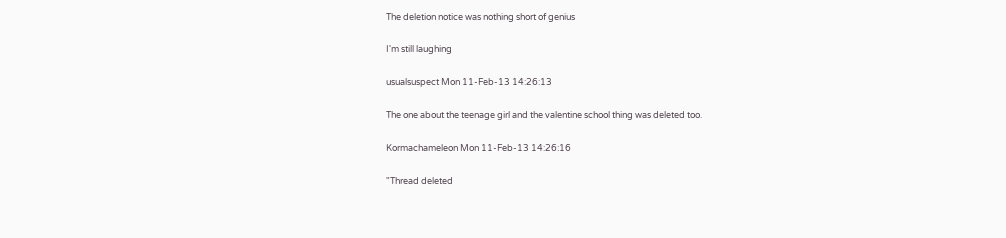The deletion notice was nothing short of genius

I'm still laughing

usualsuspect Mon 11-Feb-13 14:26:13

The one about the teenage girl and the valentine school thing was deleted too.

Kormachameleon Mon 11-Feb-13 14:26:16

"Thread deleted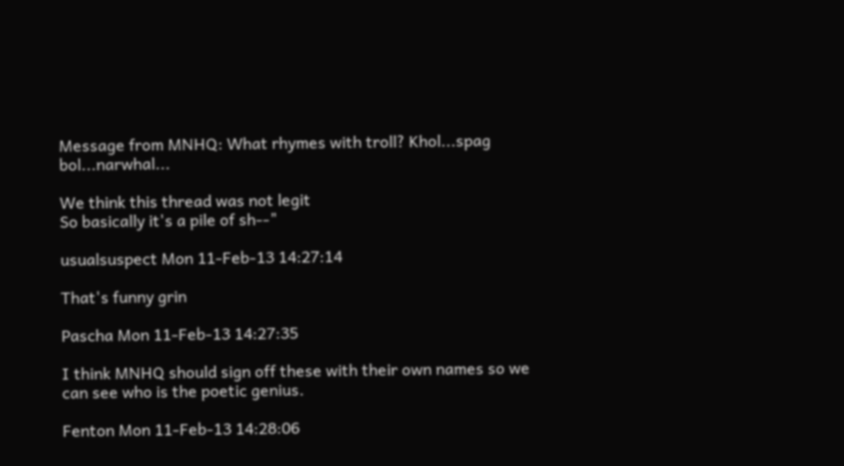Message from MNHQ: What rhymes with troll? Khol...spag bol...narwhal...

We think this thread was not legit
So basically it's a pile of sh--"

usualsuspect Mon 11-Feb-13 14:27:14

That's funny grin

Pascha Mon 11-Feb-13 14:27:35

I think MNHQ should sign off these with their own names so we can see who is the poetic genius.

Fenton Mon 11-Feb-13 14:28:06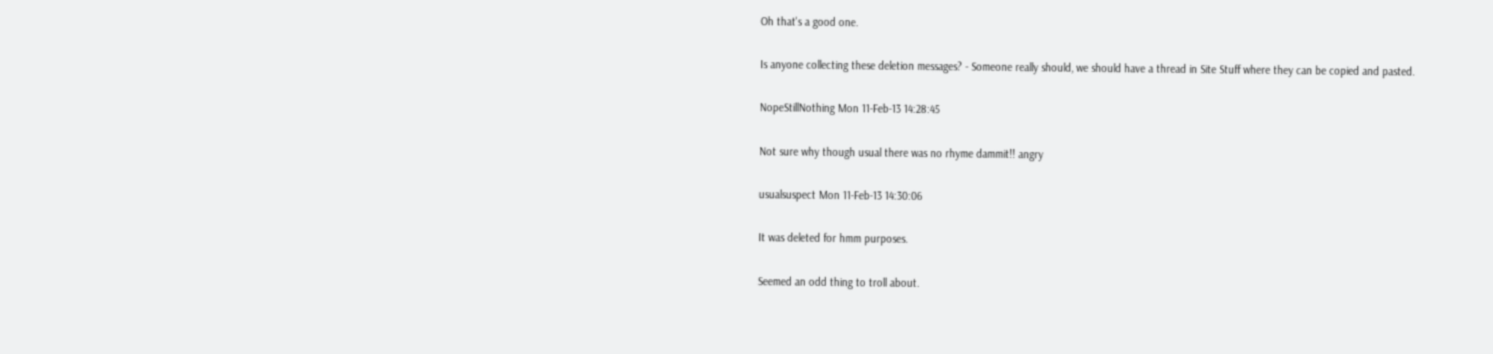Oh that's a good one.

Is anyone collecting these deletion messages? - Someone really should, we should have a thread in Site Stuff where they can be copied and pasted.

NopeStillNothing Mon 11-Feb-13 14:28:45

Not sure why though usual there was no rhyme dammit!! angry

usualsuspect Mon 11-Feb-13 14:30:06

It was deleted for hmm purposes.

Seemed an odd thing to troll about.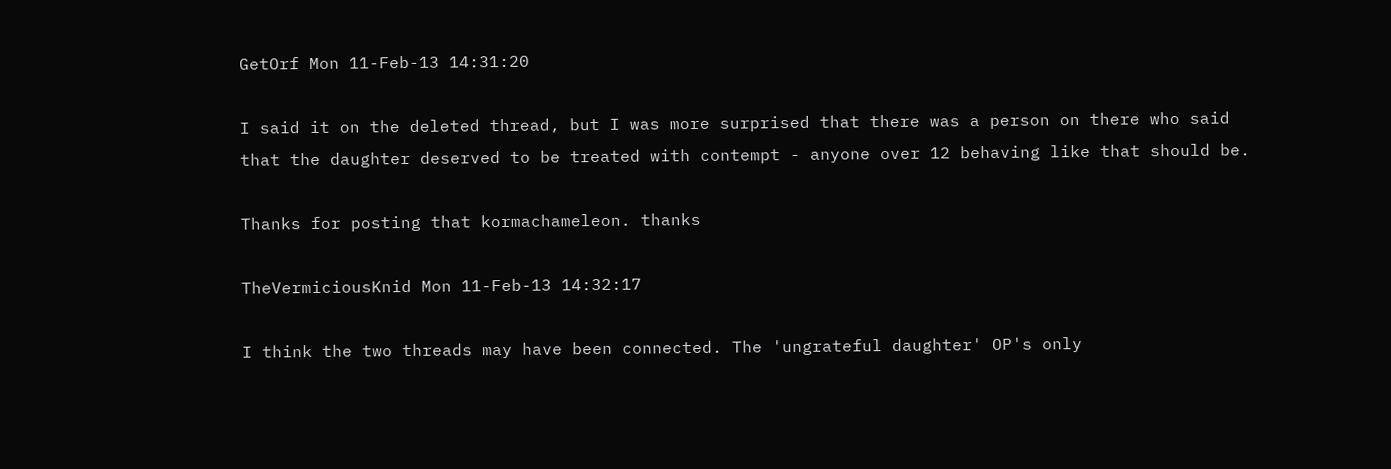GetOrf Mon 11-Feb-13 14:31:20

I said it on the deleted thread, but I was more surprised that there was a person on there who said that the daughter deserved to be treated with contempt - anyone over 12 behaving like that should be.

Thanks for posting that kormachameleon. thanks

TheVermiciousKnid Mon 11-Feb-13 14:32:17

I think the two threads may have been connected. The 'ungrateful daughter' OP's only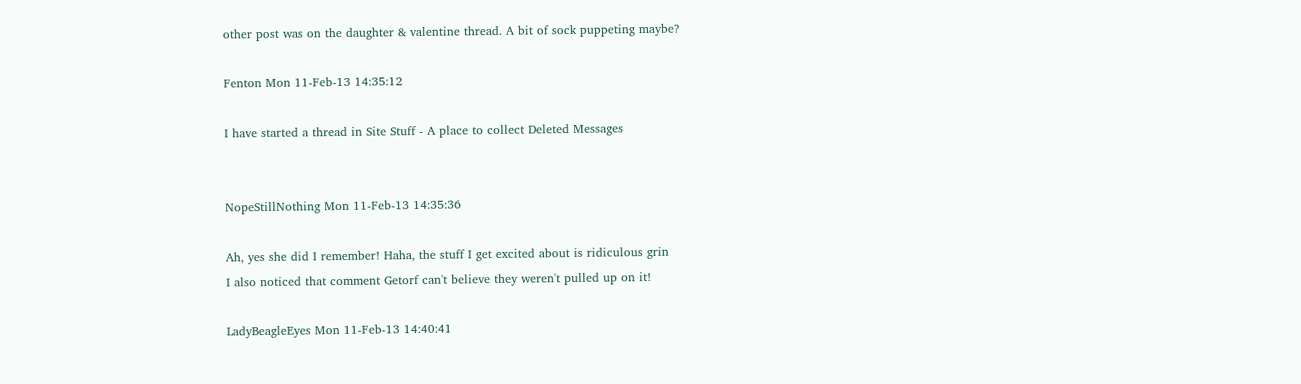other post was on the daughter & valentine thread. A bit of sock puppeting maybe?

Fenton Mon 11-Feb-13 14:35:12

I have started a thread in Site Stuff - A place to collect Deleted Messages


NopeStillNothing Mon 11-Feb-13 14:35:36

Ah, yes she did I remember! Haha, the stuff I get excited about is ridiculous grin
I also noticed that comment Getorf can't believe they weren't pulled up on it!

LadyBeagleEyes Mon 11-Feb-13 14:40:41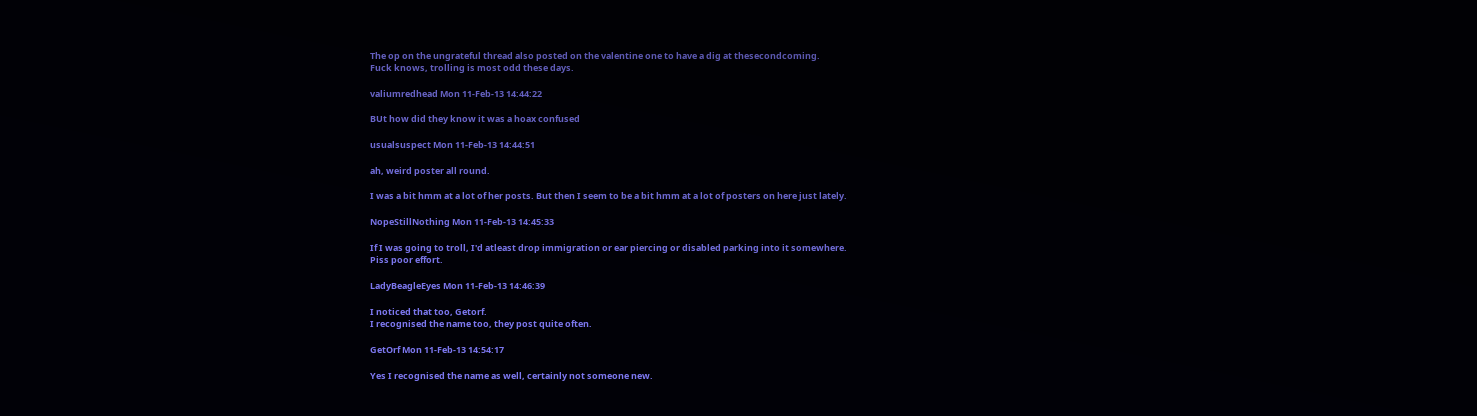The op on the ungrateful thread also posted on the valentine one to have a dig at thesecondcoming.
Fuck knows, trolling is most odd these days.

valiumredhead Mon 11-Feb-13 14:44:22

BUt how did they know it was a hoax confused

usualsuspect Mon 11-Feb-13 14:44:51

ah, weird poster all round.

I was a bit hmm at a lot of her posts. But then I seem to be a bit hmm at a lot of posters on here just lately.

NopeStillNothing Mon 11-Feb-13 14:45:33

If I was going to troll, I'd atleast drop immigration or ear piercing or disabled parking into it somewhere.
Piss poor effort.

LadyBeagleEyes Mon 11-Feb-13 14:46:39

I noticed that too, Getorf.
I recognised the name too, they post quite often.

GetOrf Mon 11-Feb-13 14:54:17

Yes I recognised the name as well, certainly not someone new.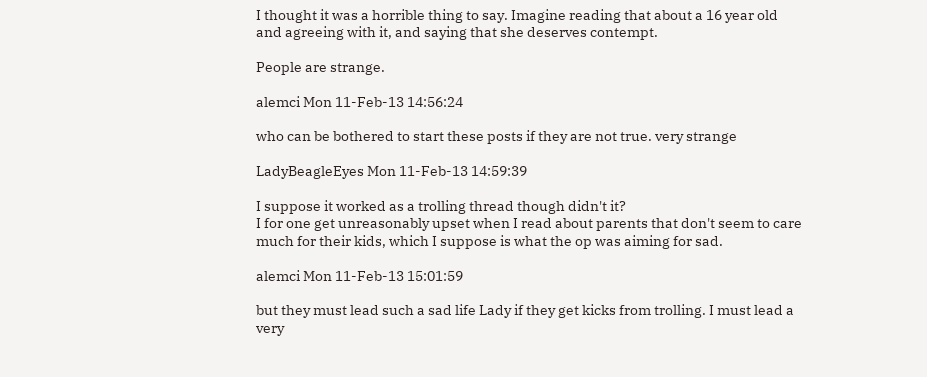I thought it was a horrible thing to say. Imagine reading that about a 16 year old and agreeing with it, and saying that she deserves contempt.

People are strange.

alemci Mon 11-Feb-13 14:56:24

who can be bothered to start these posts if they are not true. very strange

LadyBeagleEyes Mon 11-Feb-13 14:59:39

I suppose it worked as a trolling thread though didn't it?
I for one get unreasonably upset when I read about parents that don't seem to care much for their kids, which I suppose is what the op was aiming for sad.

alemci Mon 11-Feb-13 15:01:59

but they must lead such a sad life Lady if they get kicks from trolling. I must lead a very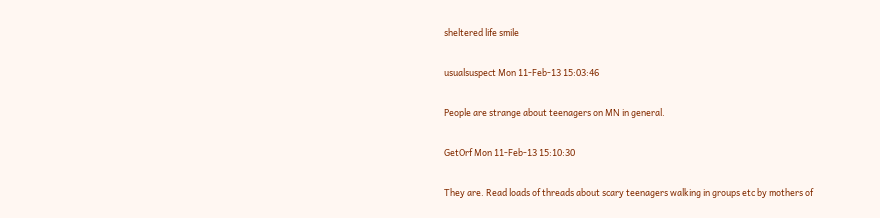sheltered life smile

usualsuspect Mon 11-Feb-13 15:03:46

People are strange about teenagers on MN in general.

GetOrf Mon 11-Feb-13 15:10:30

They are. Read loads of threads about scary teenagers walking in groups etc by mothers of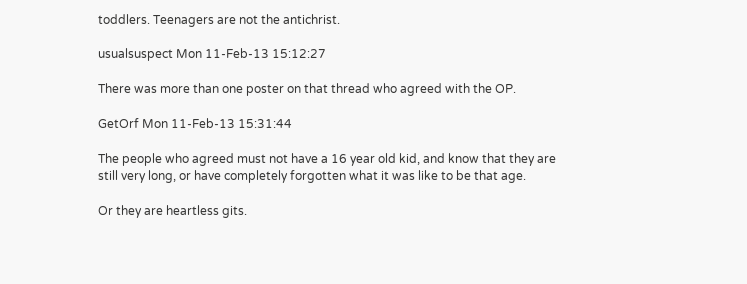toddlers. Teenagers are not the antichrist.

usualsuspect Mon 11-Feb-13 15:12:27

There was more than one poster on that thread who agreed with the OP.

GetOrf Mon 11-Feb-13 15:31:44

The people who agreed must not have a 16 year old kid, and know that they are still very long, or have completely forgotten what it was like to be that age.

Or they are heartless gits.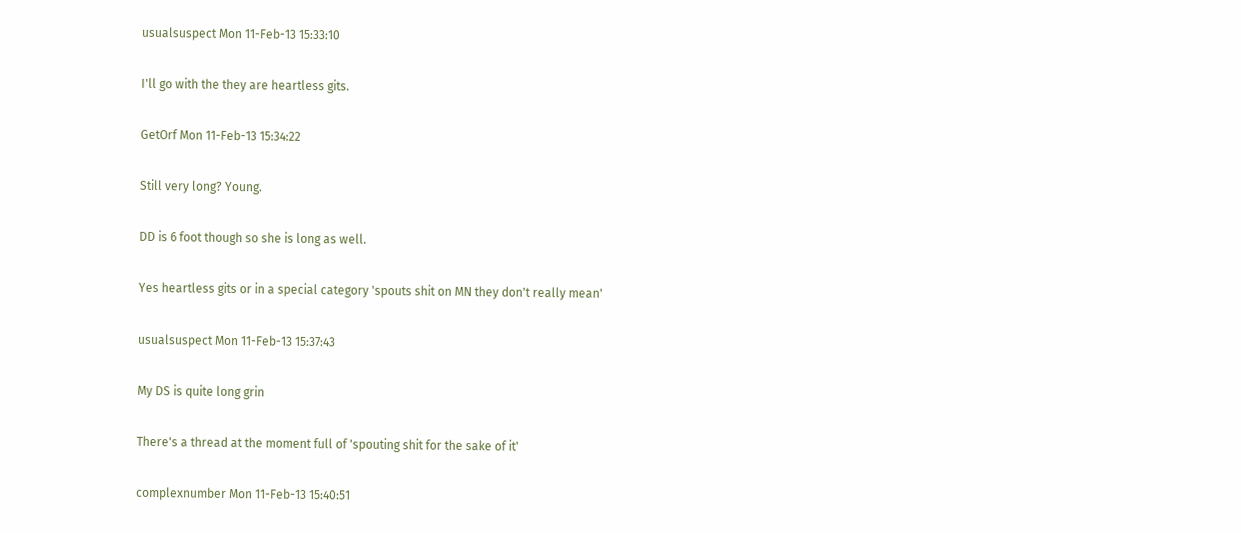usualsuspect Mon 11-Feb-13 15:33:10

I'll go with the they are heartless gits.

GetOrf Mon 11-Feb-13 15:34:22

Still very long? Young.

DD is 6 foot though so she is long as well.

Yes heartless gits or in a special category 'spouts shit on MN they don't really mean'

usualsuspect Mon 11-Feb-13 15:37:43

My DS is quite long grin

There's a thread at the moment full of 'spouting shit for the sake of it'

complexnumber Mon 11-Feb-13 15:40:51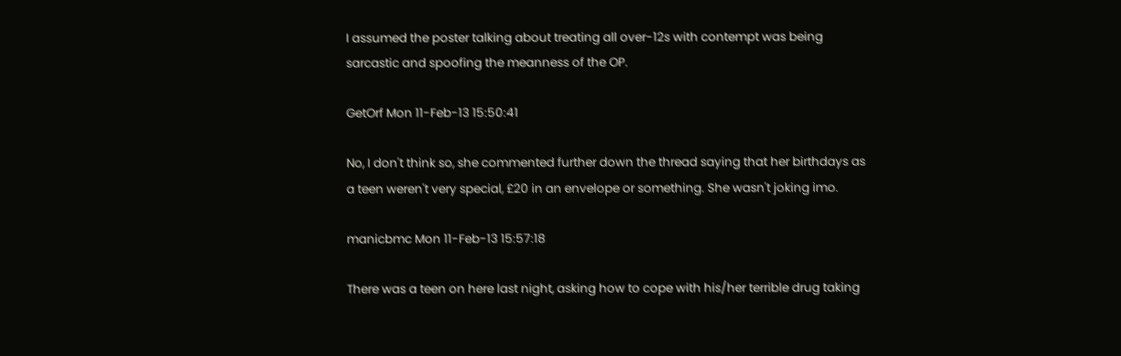I assumed the poster talking about treating all over-12s with contempt was being sarcastic and spoofing the meanness of the OP.

GetOrf Mon 11-Feb-13 15:50:41

No, I don't think so, she commented further down the thread saying that her birthdays as a teen weren't very special, £20 in an envelope or something. She wasn't joking imo.

manicbmc Mon 11-Feb-13 15:57:18

There was a teen on here last night, asking how to cope with his/her terrible drug taking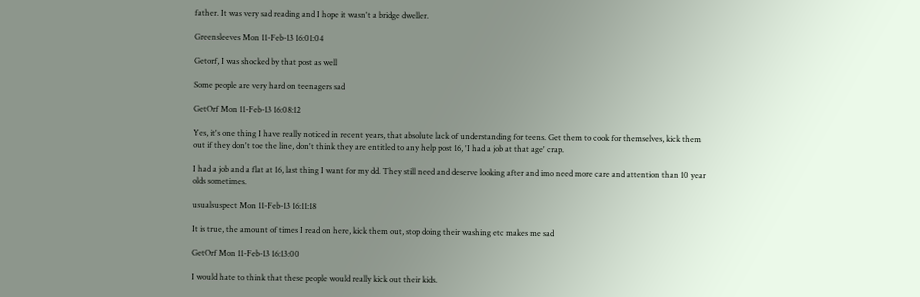father. It was very sad reading and I hope it wasn't a bridge dweller.

Greensleeves Mon 11-Feb-13 16:01:04

Getorf, I was shocked by that post as well

Some people are very hard on teenagers sad

GetOrf Mon 11-Feb-13 16:08:12

Yes, it's one thing I have really noticed in recent years, that absolute lack of understanding for teens. Get them to cook for themselves, kick them out if they don't toe the line, don't think they are entitled to any help post 16, 'I had a job at that age' crap.

I had a job and a flat at 16, last thing I want for my dd. They still need and deserve looking after and imo need more care and attention than 10 year olds sometimes.

usualsuspect Mon 11-Feb-13 16:11:18

It is true, the amount of times I read on here, kick them out, stop doing their washing etc makes me sad

GetOrf Mon 11-Feb-13 16:13:00

I would hate to think that these people would really kick out their kids.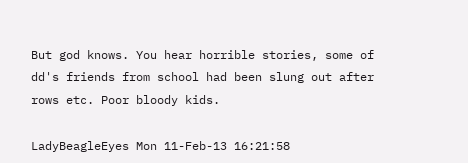But god knows. You hear horrible stories, some of dd's friends from school had been slung out after rows etc. Poor bloody kids.

LadyBeagleEyes Mon 11-Feb-13 16:21:58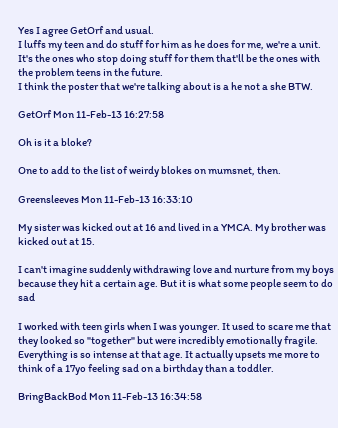Yes I agree GetOrf and usual.
I luffs my teen and do stuff for him as he does for me, we're a unit.
It's the ones who stop doing stuff for them that'll be the ones with the problem teens in the future.
I think the poster that we're talking about is a he not a she BTW.

GetOrf Mon 11-Feb-13 16:27:58

Oh is it a bloke?

One to add to the list of weirdy blokes on mumsnet, then.

Greensleeves Mon 11-Feb-13 16:33:10

My sister was kicked out at 16 and lived in a YMCA. My brother was kicked out at 15.

I can't imagine suddenly withdrawing love and nurture from my boys because they hit a certain age. But it is what some people seem to do sad

I worked with teen girls when I was younger. It used to scare me that they looked so "together" but were incredibly emotionally fragile. Everything is so intense at that age. It actually upsets me more to think of a 17yo feeling sad on a birthday than a toddler.

BringBackBod Mon 11-Feb-13 16:34:58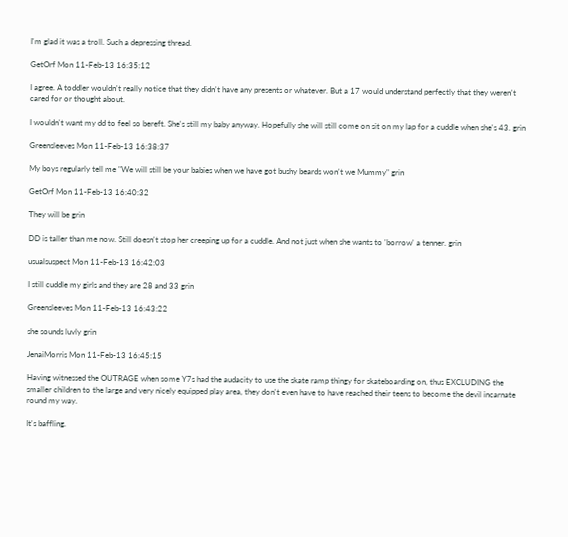I'm glad it was a troll. Such a depressing thread.

GetOrf Mon 11-Feb-13 16:35:12

I agree. A toddler wouldn't really notice that they didn't have any presents or whatever. But a 17 would understand perfectly that they weren't cared for or thought about.

I wouldn't want my dd to feel so bereft. She's still my baby anyway. Hopefully she will still come on sit on my lap for a cuddle when she's 43. grin

Greensleeves Mon 11-Feb-13 16:38:37

My boys regularly tell me "We will still be your babies when we have got bushy beards won't we Mummy" grin

GetOrf Mon 11-Feb-13 16:40:32

They will be grin

DD is taller than me now. Still doesn't stop her creeping up for a cuddle. And not just when she wants to 'borrow' a tenner. grin

usualsuspect Mon 11-Feb-13 16:42:03

I still cuddle my girls and they are 28 and 33 grin

Greensleeves Mon 11-Feb-13 16:43:22

she sounds luvly grin

JenaiMorris Mon 11-Feb-13 16:45:15

Having witnessed the OUTRAGE when some Y7s had the audacity to use the skate ramp thingy for skateboarding on, thus EXCLUDING the smaller children to the large and very nicely equipped play area, they don't even have to have reached their teens to become the devil incarnate round my way.

It's baffling.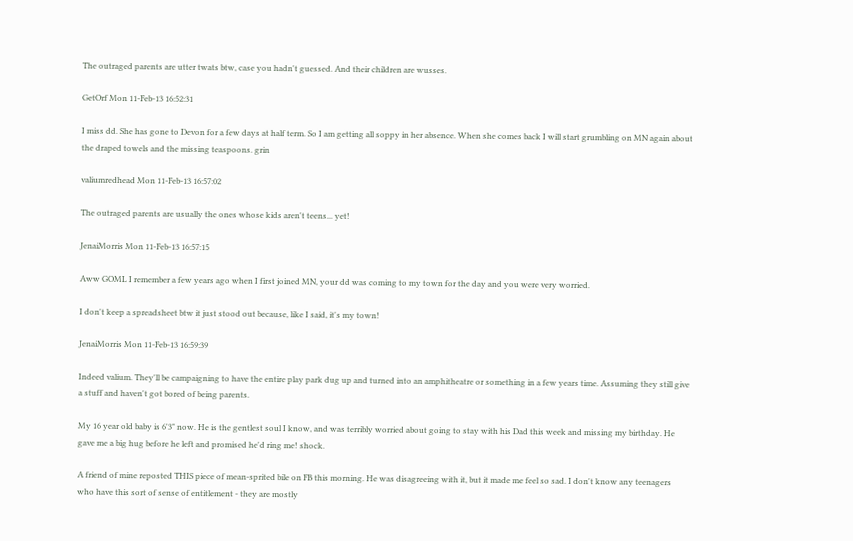The outraged parents are utter twats btw, case you hadn't guessed. And their children are wusses.

GetOrf Mon 11-Feb-13 16:52:31

I miss dd. She has gone to Devon for a few days at half term. So I am getting all soppy in her absence. When she comes back I will start grumbling on MN again about the draped towels and the missing teaspoons. grin

valiumredhead Mon 11-Feb-13 16:57:02

The outraged parents are usually the ones whose kids aren't teens... yet!

JenaiMorris Mon 11-Feb-13 16:57:15

Aww GOML I remember a few years ago when I first joined MN, your dd was coming to my town for the day and you were very worried.

I don't keep a spreadsheet btw it just stood out because, like I said, it's my town!

JenaiMorris Mon 11-Feb-13 16:59:39

Indeed valium. They'll be campaigning to have the entire play park dug up and turned into an amphitheatre or something in a few years time. Assuming they still give a stuff and haven't got bored of being parents.

My 16 year old baby is 6'3" now. He is the gentlest soul I know, and was terribly worried about going to stay with his Dad this week and missing my birthday. He gave me a big hug before he left and promised he'd ring me! shock.

A friend of mine reposted THIS piece of mean-sprited bile on FB this morning. He was disagreeing with it, but it made me feel so sad. I don't know any teenagers who have this sort of sense of entitlement - they are mostly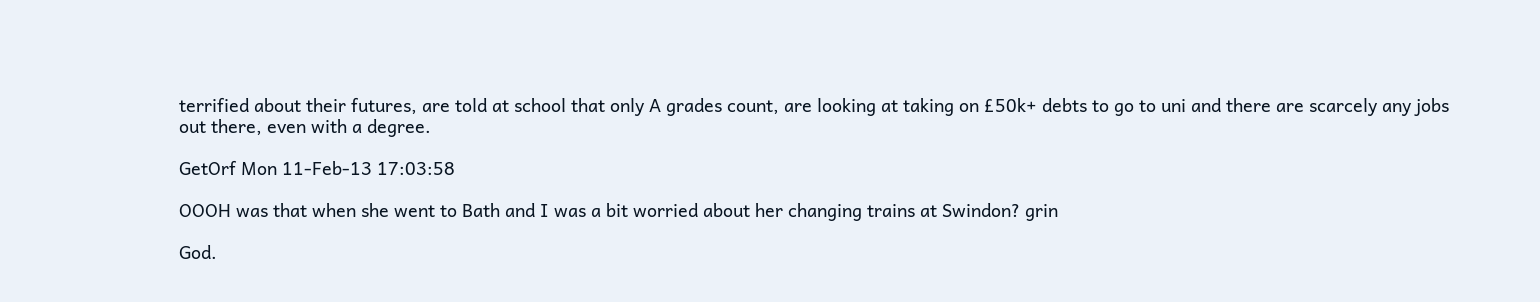terrified about their futures, are told at school that only A grades count, are looking at taking on £50k+ debts to go to uni and there are scarcely any jobs out there, even with a degree.

GetOrf Mon 11-Feb-13 17:03:58

OOOH was that when she went to Bath and I was a bit worried about her changing trains at Swindon? grin

God.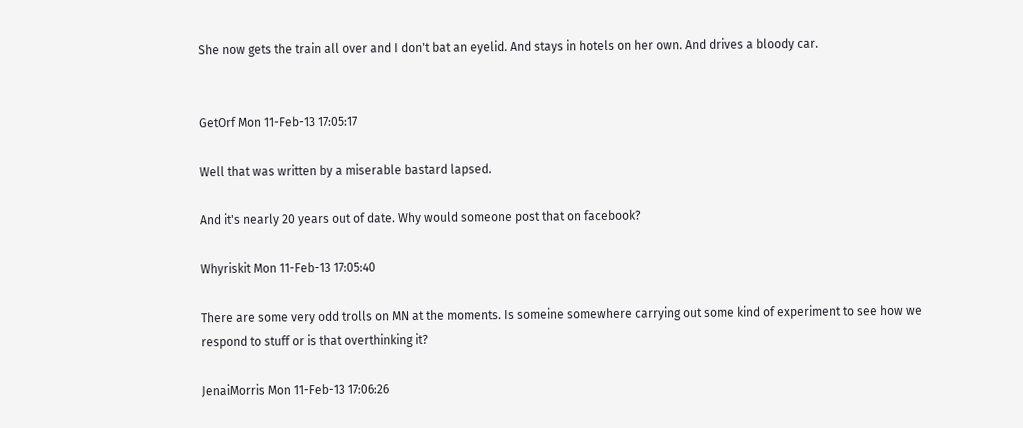She now gets the train all over and I don't bat an eyelid. And stays in hotels on her own. And drives a bloody car.


GetOrf Mon 11-Feb-13 17:05:17

Well that was written by a miserable bastard lapsed.

And it's nearly 20 years out of date. Why would someone post that on facebook?

Whyriskit Mon 11-Feb-13 17:05:40

There are some very odd trolls on MN at the moments. Is someine somewhere carrying out some kind of experiment to see how we respond to stuff or is that overthinking it?

JenaiMorris Mon 11-Feb-13 17:06:26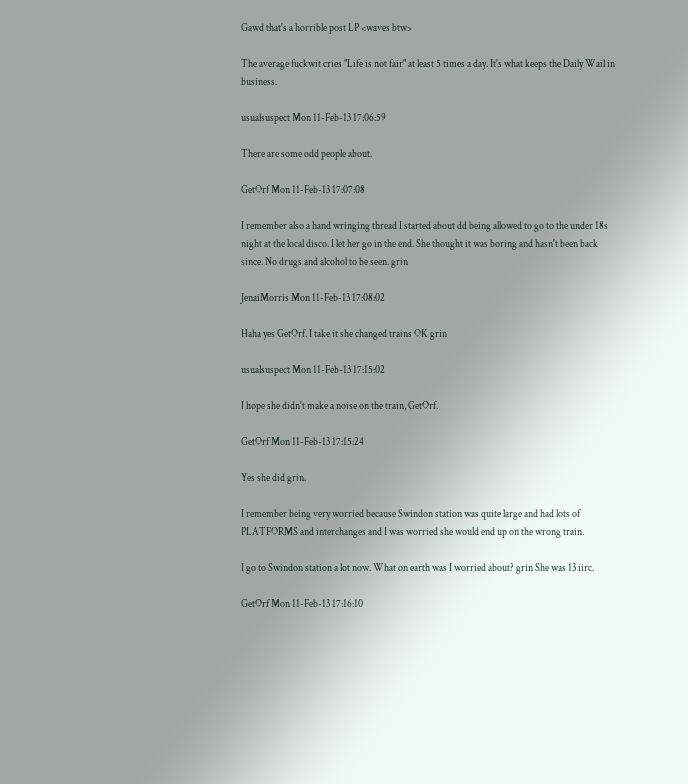Gawd that's a horrible post LP <waves btw>

The average fuckwit cries "Life is not fair" at least 5 times a day. It's what keeps the Daily Wail in business.

usualsuspect Mon 11-Feb-13 17:06:59

There are some odd people about.

GetOrf Mon 11-Feb-13 17:07:08

I remember also a hand wringing thread I started about dd being allowed to go to the under 18s night at the local disco. I let her go in the end. She thought it was boring and hasn't been back since. No drugs and alcohol to be seen. grin

JenaiMorris Mon 11-Feb-13 17:08:02

Haha yes GetOrf. I take it she changed trains OK grin

usualsuspect Mon 11-Feb-13 17:15:02

I hope she didn't make a noise on the train, GetOrf.

GetOrf Mon 11-Feb-13 17:15:24

Yes she did grin.

I remember being very worried because Swindon station was quite large and had lots of PLATFORMS and interchanges and I was worried she would end up on the wrong train.

I go to Swindon station a lot now. What on earth was I worried about? grin She was 13 iirc.

GetOrf Mon 11-Feb-13 17:16:10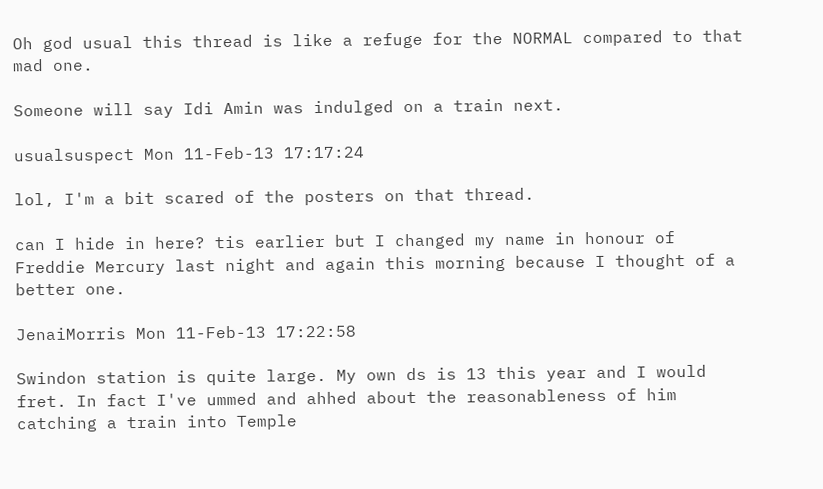Oh god usual this thread is like a refuge for the NORMAL compared to that mad one.

Someone will say Idi Amin was indulged on a train next.

usualsuspect Mon 11-Feb-13 17:17:24

lol, I'm a bit scared of the posters on that thread.

can I hide in here? tis earlier but I changed my name in honour of Freddie Mercury last night and again this morning because I thought of a better one.

JenaiMorris Mon 11-Feb-13 17:22:58

Swindon station is quite large. My own ds is 13 this year and I would fret. In fact I've ummed and ahhed about the reasonableness of him catching a train into Temple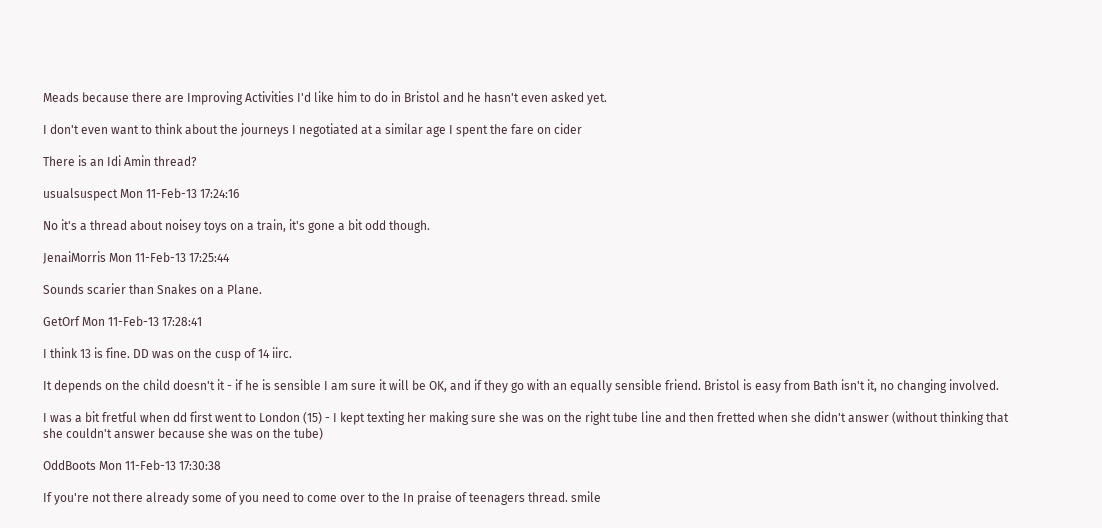Meads because there are Improving Activities I'd like him to do in Bristol and he hasn't even asked yet.

I don't even want to think about the journeys I negotiated at a similar age I spent the fare on cider

There is an Idi Amin thread?

usualsuspect Mon 11-Feb-13 17:24:16

No it's a thread about noisey toys on a train, it's gone a bit odd though.

JenaiMorris Mon 11-Feb-13 17:25:44

Sounds scarier than Snakes on a Plane.

GetOrf Mon 11-Feb-13 17:28:41

I think 13 is fine. DD was on the cusp of 14 iirc.

It depends on the child doesn't it - if he is sensible I am sure it will be OK, and if they go with an equally sensible friend. Bristol is easy from Bath isn't it, no changing involved.

I was a bit fretful when dd first went to London (15) - I kept texting her making sure she was on the right tube line and then fretted when she didn't answer (without thinking that she couldn't answer because she was on the tube)

OddBoots Mon 11-Feb-13 17:30:38

If you're not there already some of you need to come over to the In praise of teenagers thread. smile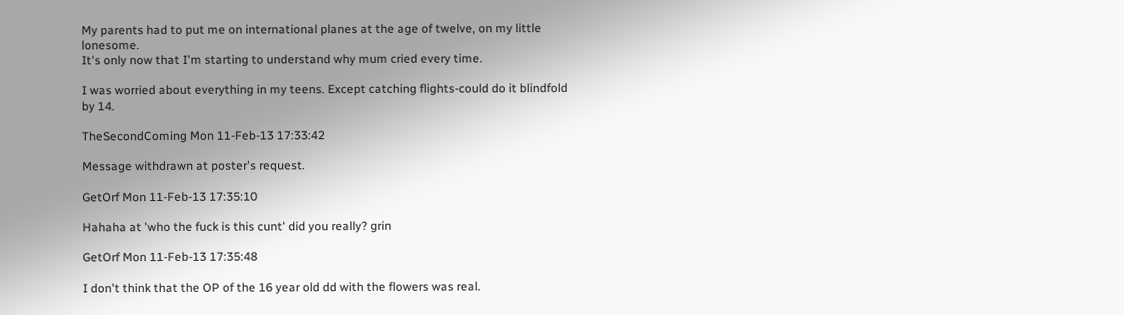My parents had to put me on international planes at the age of twelve, on my little lonesome.
It's only now that I'm starting to understand why mum cried every time.

I was worried about everything in my teens. Except catching flights-could do it blindfold by 14.

TheSecondComing Mon 11-Feb-13 17:33:42

Message withdrawn at poster's request.

GetOrf Mon 11-Feb-13 17:35:10

Hahaha at 'who the fuck is this cunt' did you really? grin

GetOrf Mon 11-Feb-13 17:35:48

I don't think that the OP of the 16 year old dd with the flowers was real.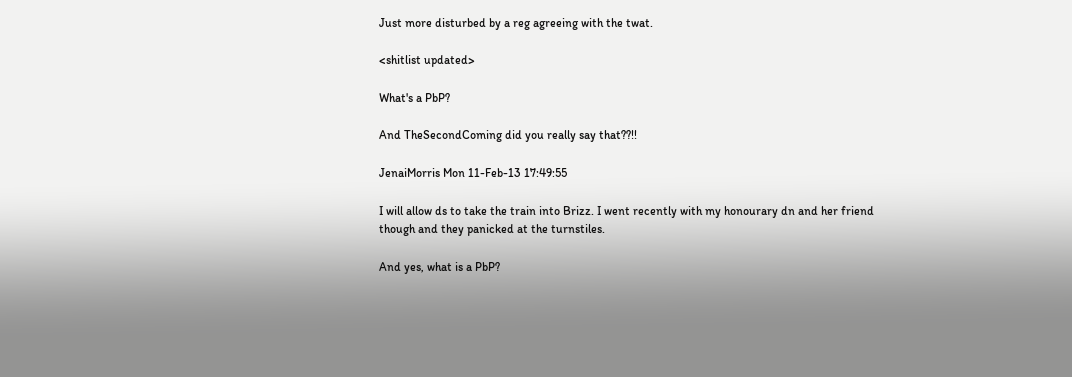Just more disturbed by a reg agreeing with the twat.

<shitlist updated>

What's a PbP?

And TheSecondComing did you really say that??!!

JenaiMorris Mon 11-Feb-13 17:49:55

I will allow ds to take the train into Brizz. I went recently with my honourary dn and her friend though and they panicked at the turnstiles.

And yes, what is a PbP?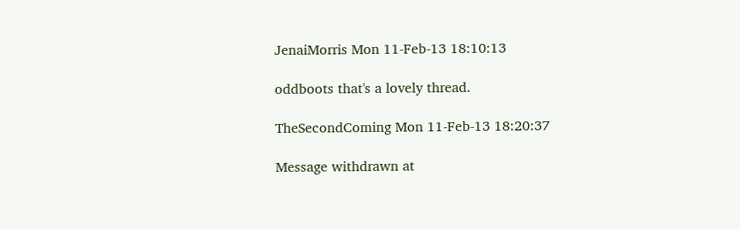JenaiMorris Mon 11-Feb-13 18:10:13

oddboots that's a lovely thread.

TheSecondComing Mon 11-Feb-13 18:20:37

Message withdrawn at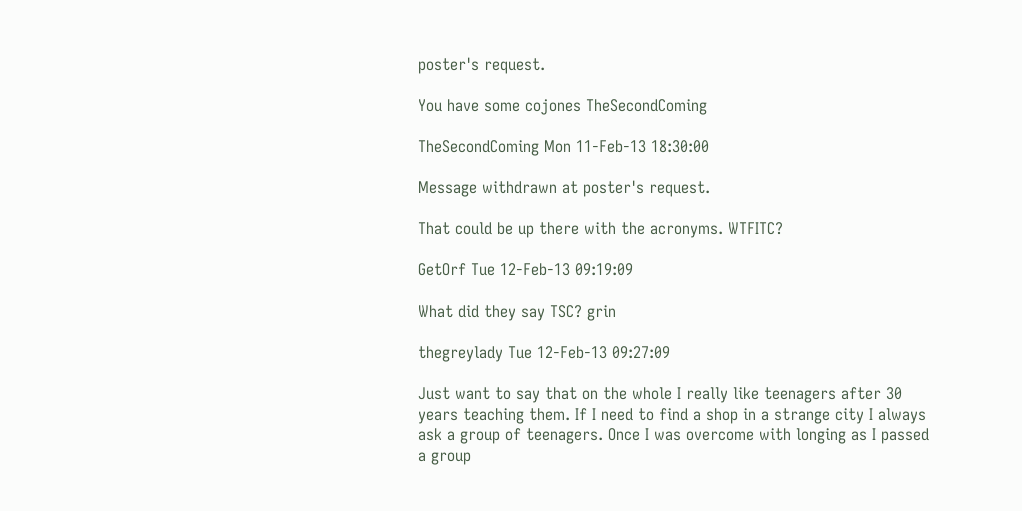poster's request.

You have some cojones TheSecondComing

TheSecondComing Mon 11-Feb-13 18:30:00

Message withdrawn at poster's request.

That could be up there with the acronyms. WTFITC?

GetOrf Tue 12-Feb-13 09:19:09

What did they say TSC? grin

thegreylady Tue 12-Feb-13 09:27:09

Just want to say that on the whole I really like teenagers after 30 years teaching them. If I need to find a shop in a strange city I always ask a group of teenagers. Once I was overcome with longing as I passed a group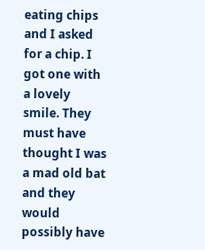eating chips and I asked for a chip. I got one with a lovely smile. They must have thought I was a mad old bat and they would possibly have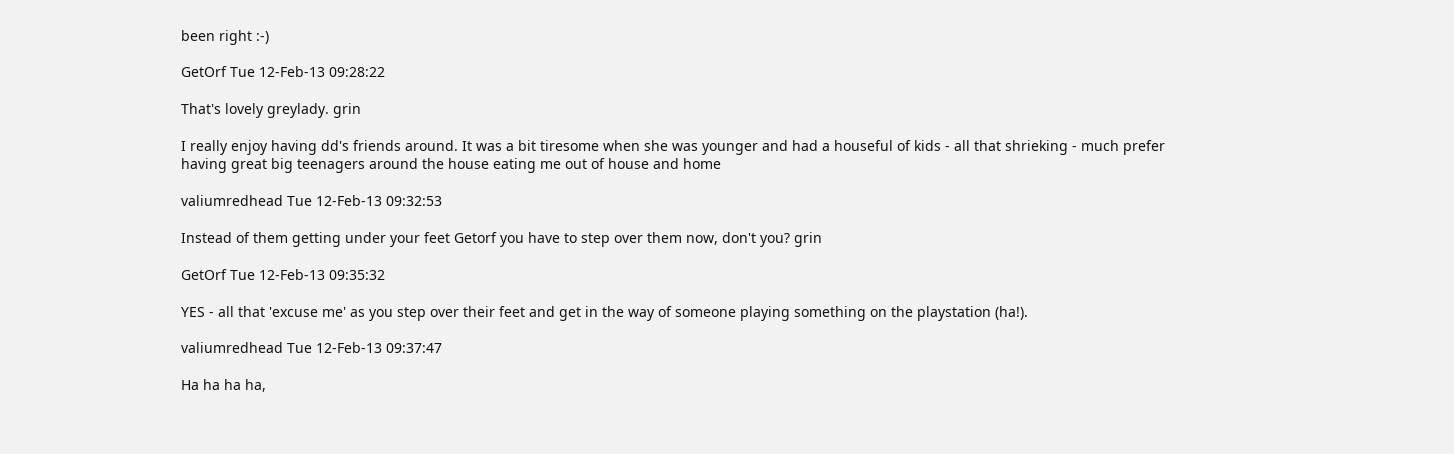been right :-)

GetOrf Tue 12-Feb-13 09:28:22

That's lovely greylady. grin

I really enjoy having dd's friends around. It was a bit tiresome when she was younger and had a houseful of kids - all that shrieking - much prefer having great big teenagers around the house eating me out of house and home

valiumredhead Tue 12-Feb-13 09:32:53

Instead of them getting under your feet Getorf you have to step over them now, don't you? grin

GetOrf Tue 12-Feb-13 09:35:32

YES - all that 'excuse me' as you step over their feet and get in the way of someone playing something on the playstation (ha!).

valiumredhead Tue 12-Feb-13 09:37:47

Ha ha ha ha,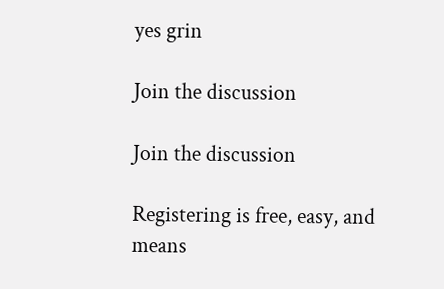yes grin

Join the discussion

Join the discussion

Registering is free, easy, and means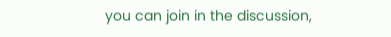you can join in the discussion,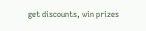get discounts, win prizes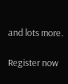and lots more.

Register now